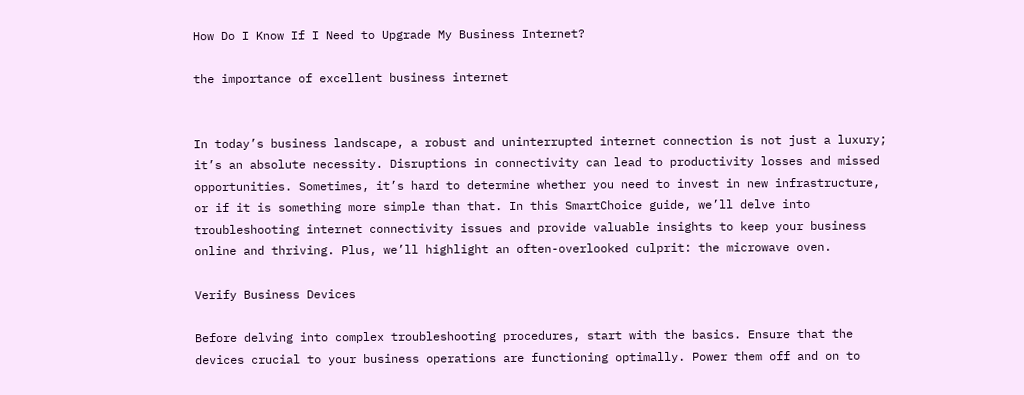How Do I Know If I Need to Upgrade My Business Internet?

the importance of excellent business internet


In today’s business landscape, a robust and uninterrupted internet connection is not just a luxury; it’s an absolute necessity. Disruptions in connectivity can lead to productivity losses and missed opportunities. Sometimes, it’s hard to determine whether you need to invest in new infrastructure, or if it is something more simple than that. In this SmartChoice guide, we’ll delve into troubleshooting internet connectivity issues and provide valuable insights to keep your business online and thriving. Plus, we’ll highlight an often-overlooked culprit: the microwave oven.

Verify Business Devices

Before delving into complex troubleshooting procedures, start with the basics. Ensure that the devices crucial to your business operations are functioning optimally. Power them off and on to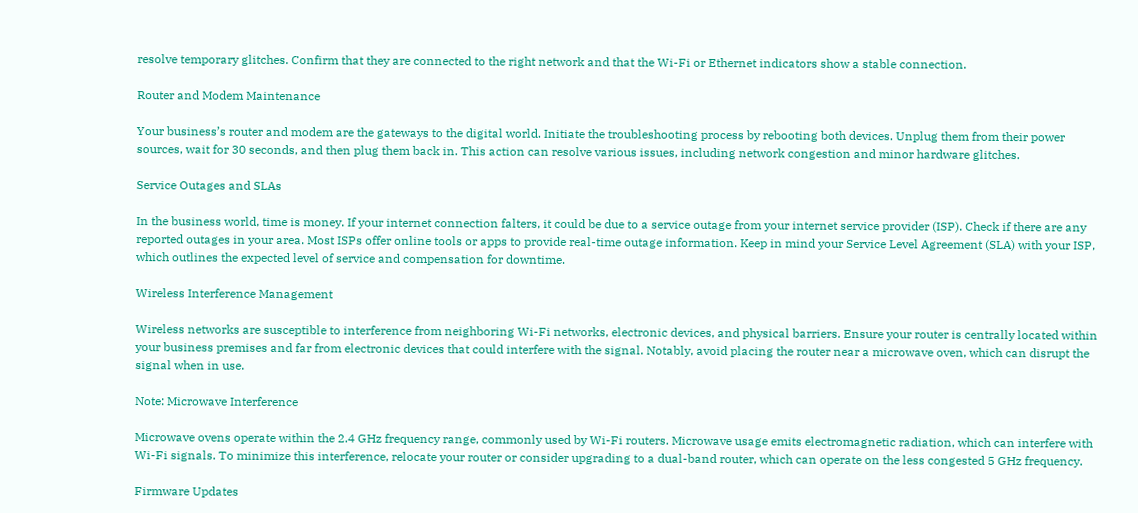resolve temporary glitches. Confirm that they are connected to the right network and that the Wi-Fi or Ethernet indicators show a stable connection.

Router and Modem Maintenance

Your business’s router and modem are the gateways to the digital world. Initiate the troubleshooting process by rebooting both devices. Unplug them from their power sources, wait for 30 seconds, and then plug them back in. This action can resolve various issues, including network congestion and minor hardware glitches.

Service Outages and SLAs

In the business world, time is money. If your internet connection falters, it could be due to a service outage from your internet service provider (ISP). Check if there are any reported outages in your area. Most ISPs offer online tools or apps to provide real-time outage information. Keep in mind your Service Level Agreement (SLA) with your ISP, which outlines the expected level of service and compensation for downtime.

Wireless Interference Management

Wireless networks are susceptible to interference from neighboring Wi-Fi networks, electronic devices, and physical barriers. Ensure your router is centrally located within your business premises and far from electronic devices that could interfere with the signal. Notably, avoid placing the router near a microwave oven, which can disrupt the signal when in use.

Note: Microwave Interference

Microwave ovens operate within the 2.4 GHz frequency range, commonly used by Wi-Fi routers. Microwave usage emits electromagnetic radiation, which can interfere with Wi-Fi signals. To minimize this interference, relocate your router or consider upgrading to a dual-band router, which can operate on the less congested 5 GHz frequency.

Firmware Updates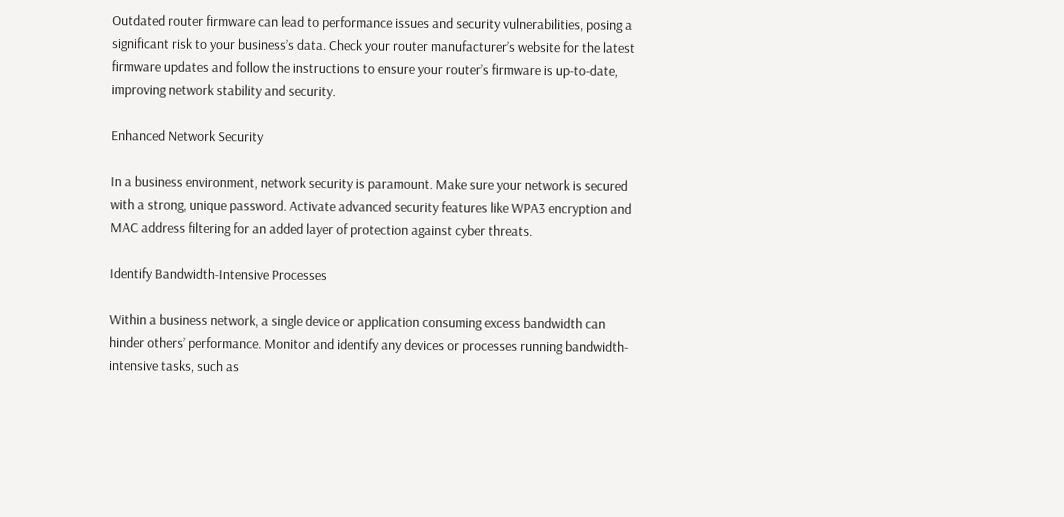Outdated router firmware can lead to performance issues and security vulnerabilities, posing a significant risk to your business’s data. Check your router manufacturer’s website for the latest firmware updates and follow the instructions to ensure your router’s firmware is up-to-date, improving network stability and security.

Enhanced Network Security

In a business environment, network security is paramount. Make sure your network is secured with a strong, unique password. Activate advanced security features like WPA3 encryption and MAC address filtering for an added layer of protection against cyber threats.

Identify Bandwidth-Intensive Processes

Within a business network, a single device or application consuming excess bandwidth can hinder others’ performance. Monitor and identify any devices or processes running bandwidth-intensive tasks, such as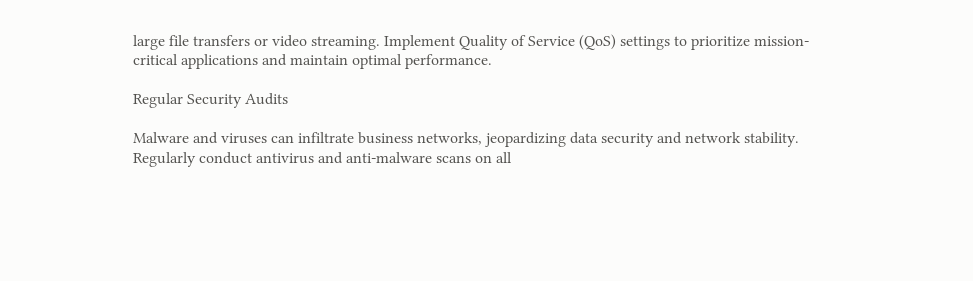large file transfers or video streaming. Implement Quality of Service (QoS) settings to prioritize mission-critical applications and maintain optimal performance.

Regular Security Audits

Malware and viruses can infiltrate business networks, jeopardizing data security and network stability. Regularly conduct antivirus and anti-malware scans on all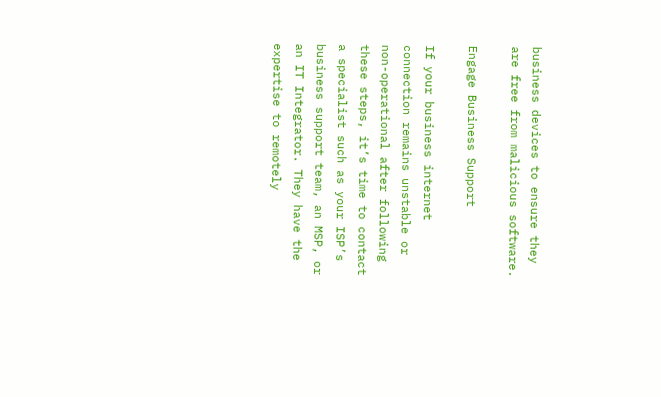business devices to ensure they are free from malicious software.

Engage Business Support

If your business internet connection remains unstable or non-operational after following these steps, it’s time to contact a specialist such as your ISP’s business support team, an MSP, or an IT Integrator. They have the expertise to remotely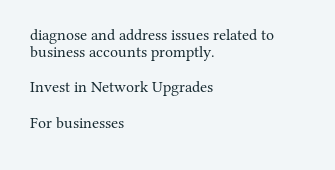diagnose and address issues related to business accounts promptly.

Invest in Network Upgrades

For businesses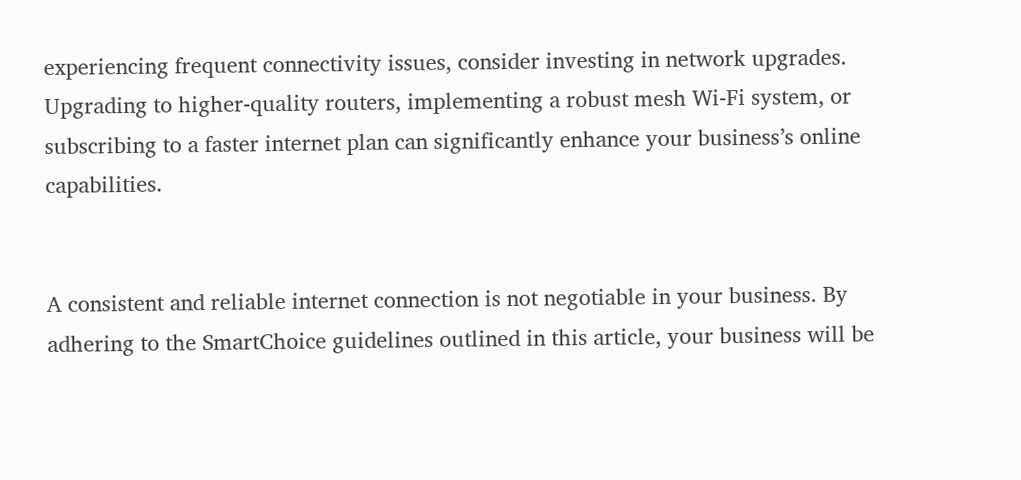experiencing frequent connectivity issues, consider investing in network upgrades. Upgrading to higher-quality routers, implementing a robust mesh Wi-Fi system, or subscribing to a faster internet plan can significantly enhance your business’s online capabilities.


A consistent and reliable internet connection is not negotiable in your business. By adhering to the SmartChoice guidelines outlined in this article, your business will be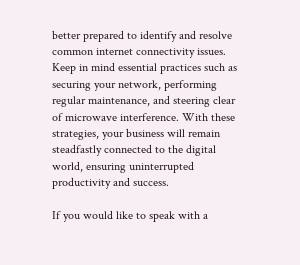better prepared to identify and resolve common internet connectivity issues. Keep in mind essential practices such as securing your network, performing regular maintenance, and steering clear of microwave interference. With these strategies, your business will remain steadfastly connected to the digital world, ensuring uninterrupted productivity and success.

If you would like to speak with a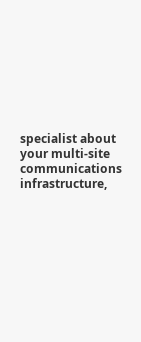specialist about your multi-site communications infrastructure,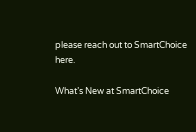please reach out to SmartChoice here.

What’s New at SmartChoice